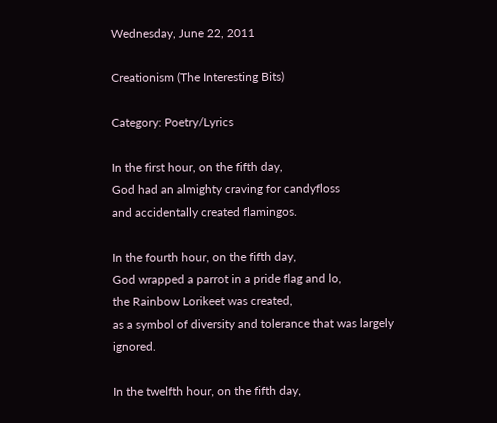Wednesday, June 22, 2011

Creationism (The Interesting Bits)

Category: Poetry/Lyrics

In the first hour, on the fifth day,
God had an almighty craving for candyfloss
and accidentally created flamingos.

In the fourth hour, on the fifth day,
God wrapped a parrot in a pride flag and lo,
the Rainbow Lorikeet was created,
as a symbol of diversity and tolerance that was largely ignored.

In the twelfth hour, on the fifth day,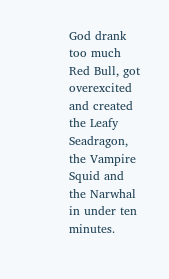God drank too much Red Bull, got overexcited
and created the Leafy Seadragon, the Vampire Squid and the Narwhal
in under ten minutes.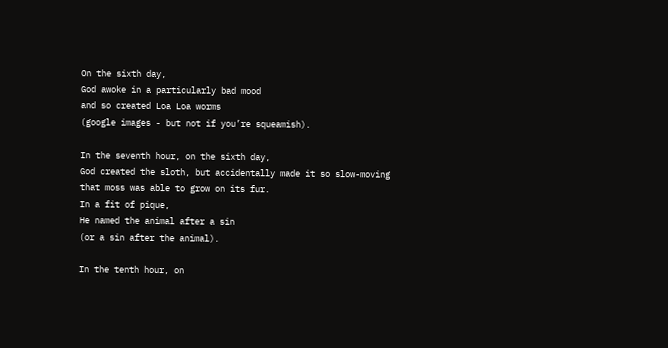On the sixth day,
God awoke in a particularly bad mood
and so created Loa Loa worms
(google images - but not if you’re squeamish).

In the seventh hour, on the sixth day,
God created the sloth, but accidentally made it so slow-moving
that moss was able to grow on its fur.
In a fit of pique,
He named the animal after a sin
(or a sin after the animal).

In the tenth hour, on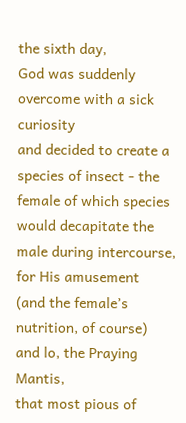the sixth day,
God was suddenly overcome with a sick curiosity
and decided to create a species of insect - the female of which species
would decapitate the male during intercourse, for His amusement
(and the female’s nutrition, of course)
and lo, the Praying Mantis,
that most pious of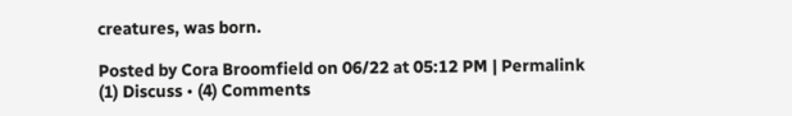creatures, was born.

Posted by Cora Broomfield on 06/22 at 05:12 PM | Permalink
(1) Discuss • (4) Comments